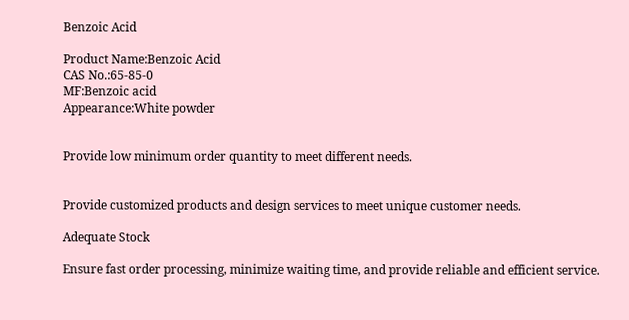Benzoic Acid

Product Name:Benzoic Acid
CAS No.:65-85-0
MF:Benzoic acid
Appearance:White powder


Provide low minimum order quantity to meet different needs.


Provide customized products and design services to meet unique customer needs.

Adequate Stock

Ensure fast order processing, minimize waiting time, and provide reliable and efficient service.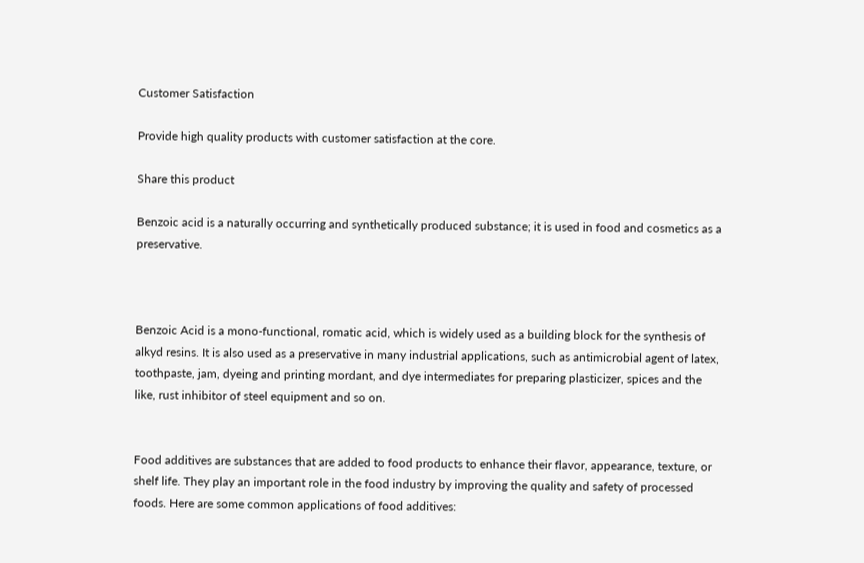Customer Satisfaction

Provide high quality products with customer satisfaction at the core.

Share this product

Benzoic acid is a naturally occurring and synthetically produced substance; it is used in food and cosmetics as a preservative.



Benzoic Acid is a mono-functional, romatic acid, which is widely used as a building block for the synthesis of alkyd resins. It is also used as a preservative in many industrial applications, such as antimicrobial agent of latex, toothpaste, jam, dyeing and printing mordant, and dye intermediates for preparing plasticizer, spices and the like, rust inhibitor of steel equipment and so on.


Food additives are substances that are added to food products to enhance their flavor, appearance, texture, or shelf life. They play an important role in the food industry by improving the quality and safety of processed foods. Here are some common applications of food additives: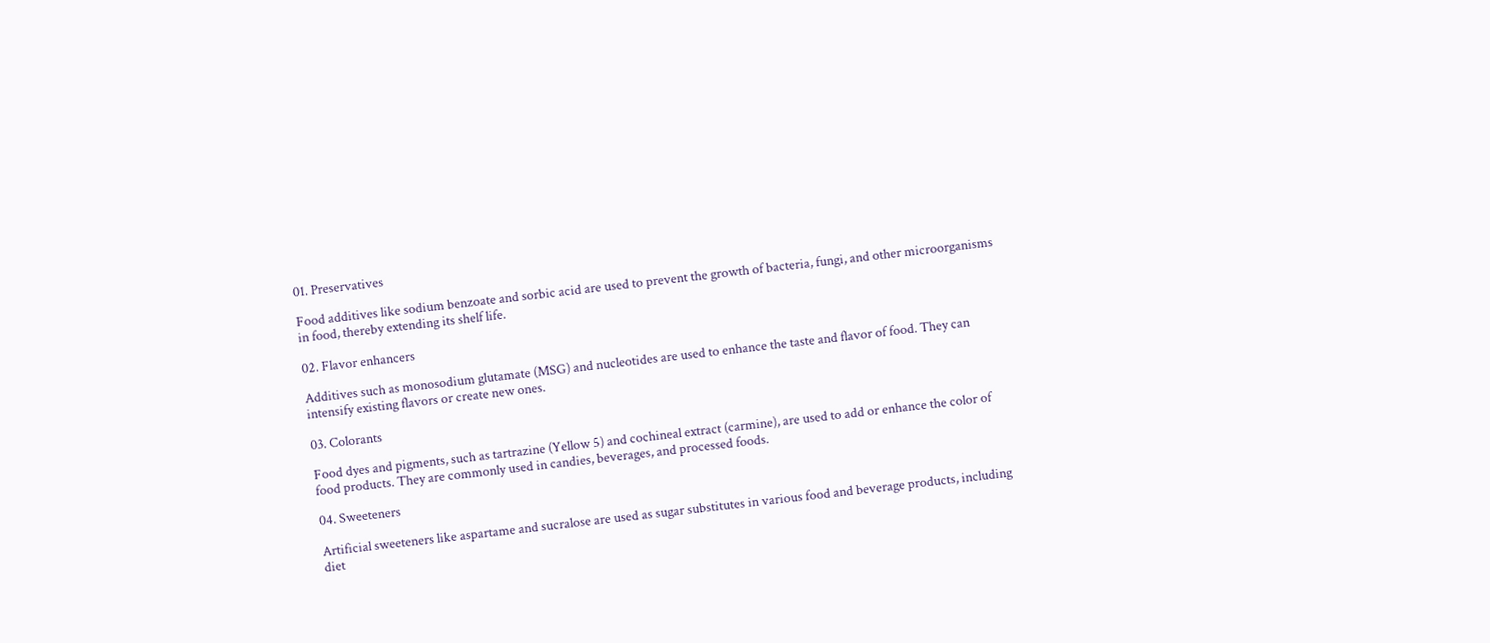01. Preservatives

Food additives like sodium benzoate and sorbic acid are used to prevent the growth of bacteria, fungi, and other microorganisms in food, thereby extending its shelf life.

02. Flavor enhancers

Additives such as monosodium glutamate (MSG) and nucleotides are used to enhance the taste and flavor of food. They can intensify existing flavors or create new ones.

03. Colorants

Food dyes and pigments, such as tartrazine (Yellow 5) and cochineal extract (carmine), are used to add or enhance the color of food products. They are commonly used in candies, beverages, and processed foods.

04. Sweeteners

Artificial sweeteners like aspartame and sucralose are used as sugar substitutes in various food and beverage products, including diet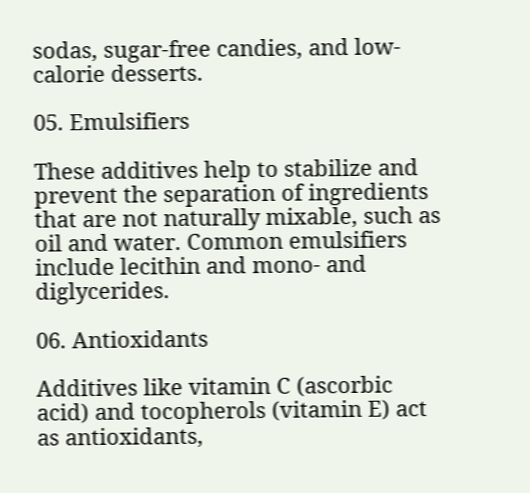sodas, sugar-free candies, and low-calorie desserts.

05. Emulsifiers

These additives help to stabilize and prevent the separation of ingredients that are not naturally mixable, such as oil and water. Common emulsifiers include lecithin and mono- and diglycerides.

06. Antioxidants

Additives like vitamin C (ascorbic acid) and tocopherols (vitamin E) act as antioxidants,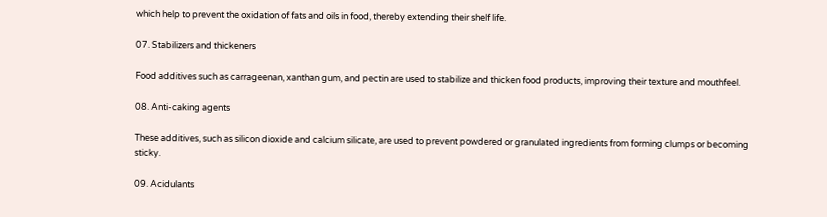which help to prevent the oxidation of fats and oils in food, thereby extending their shelf life.

07. Stabilizers and thickeners

Food additives such as carrageenan, xanthan gum, and pectin are used to stabilize and thicken food products, improving their texture and mouthfeel.

08. Anti-caking agents

These additives, such as silicon dioxide and calcium silicate, are used to prevent powdered or granulated ingredients from forming clumps or becoming sticky.

09. Acidulants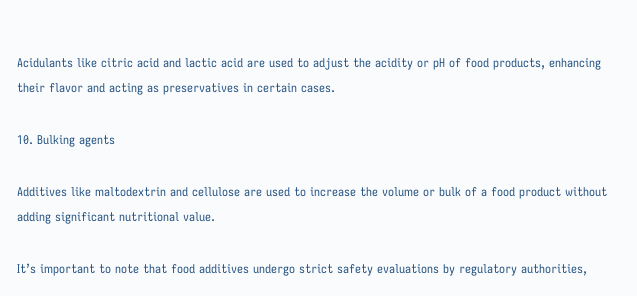Acidulants like citric acid and lactic acid are used to adjust the acidity or pH of food products, enhancing their flavor and acting as preservatives in certain cases.

10. Bulking agents

Additives like maltodextrin and cellulose are used to increase the volume or bulk of a food product without adding significant nutritional value.

It’s important to note that food additives undergo strict safety evaluations by regulatory authorities,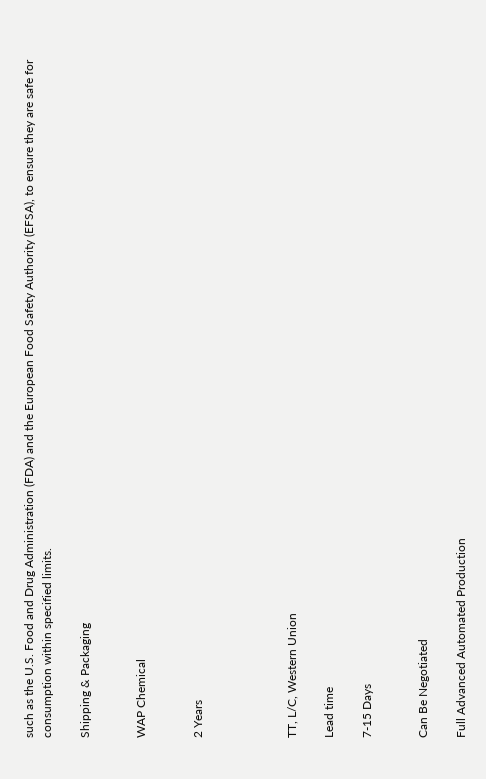such as the U.S. Food and Drug Administration (FDA) and the European Food Safety Authority (EFSA), to ensure they are safe for consumption within specified limits.

Shipping & Packaging


WAP Chemical


2 Years




TT, L/C, Western Union

Lead time

7-15 Days


Can Be Negotiated

Full Advanced Automated Production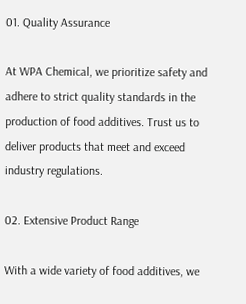01. Quality Assurance

At WPA Chemical, we prioritize safety and adhere to strict quality standards in the production of food additives. Trust us to deliver products that meet and exceed industry regulations.

02. Extensive Product Range

With a wide variety of food additives, we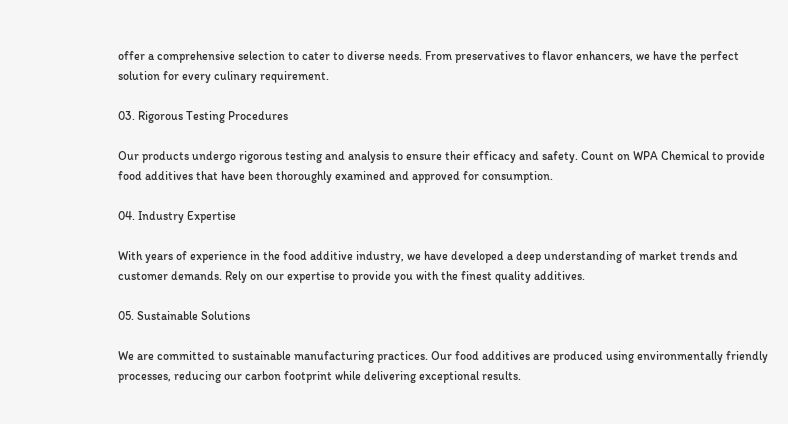offer a comprehensive selection to cater to diverse needs. From preservatives to flavor enhancers, we have the perfect solution for every culinary requirement.

03. Rigorous Testing Procedures

Our products undergo rigorous testing and analysis to ensure their efficacy and safety. Count on WPA Chemical to provide food additives that have been thoroughly examined and approved for consumption.

04. Industry Expertise

With years of experience in the food additive industry, we have developed a deep understanding of market trends and customer demands. Rely on our expertise to provide you with the finest quality additives.

05. Sustainable Solutions

We are committed to sustainable manufacturing practices. Our food additives are produced using environmentally friendly processes, reducing our carbon footprint while delivering exceptional results.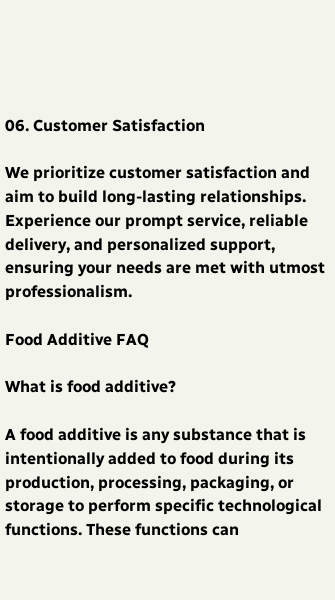06. Customer Satisfaction

We prioritize customer satisfaction and aim to build long-lasting relationships. Experience our prompt service, reliable delivery, and personalized support, ensuring your needs are met with utmost professionalism.

Food Additive FAQ

What is food additive?

A food additive is any substance that is intentionally added to food during its production, processing, packaging, or storage to perform specific technological functions. These functions can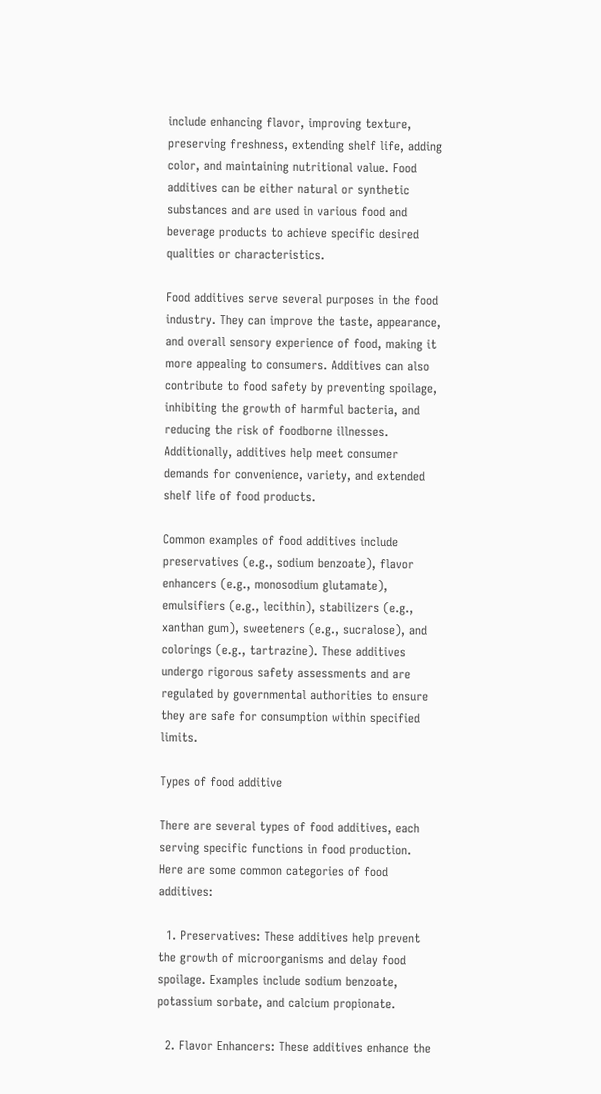include enhancing flavor, improving texture, preserving freshness, extending shelf life, adding color, and maintaining nutritional value. Food additives can be either natural or synthetic substances and are used in various food and beverage products to achieve specific desired qualities or characteristics.

Food additives serve several purposes in the food industry. They can improve the taste, appearance, and overall sensory experience of food, making it more appealing to consumers. Additives can also contribute to food safety by preventing spoilage, inhibiting the growth of harmful bacteria, and reducing the risk of foodborne illnesses. Additionally, additives help meet consumer demands for convenience, variety, and extended shelf life of food products.

Common examples of food additives include preservatives (e.g., sodium benzoate), flavor enhancers (e.g., monosodium glutamate), emulsifiers (e.g., lecithin), stabilizers (e.g., xanthan gum), sweeteners (e.g., sucralose), and colorings (e.g., tartrazine). These additives undergo rigorous safety assessments and are regulated by governmental authorities to ensure they are safe for consumption within specified limits.

Types of food additive

There are several types of food additives, each serving specific functions in food production. Here are some common categories of food additives:

  1. Preservatives: These additives help prevent the growth of microorganisms and delay food spoilage. Examples include sodium benzoate, potassium sorbate, and calcium propionate.

  2. Flavor Enhancers: These additives enhance the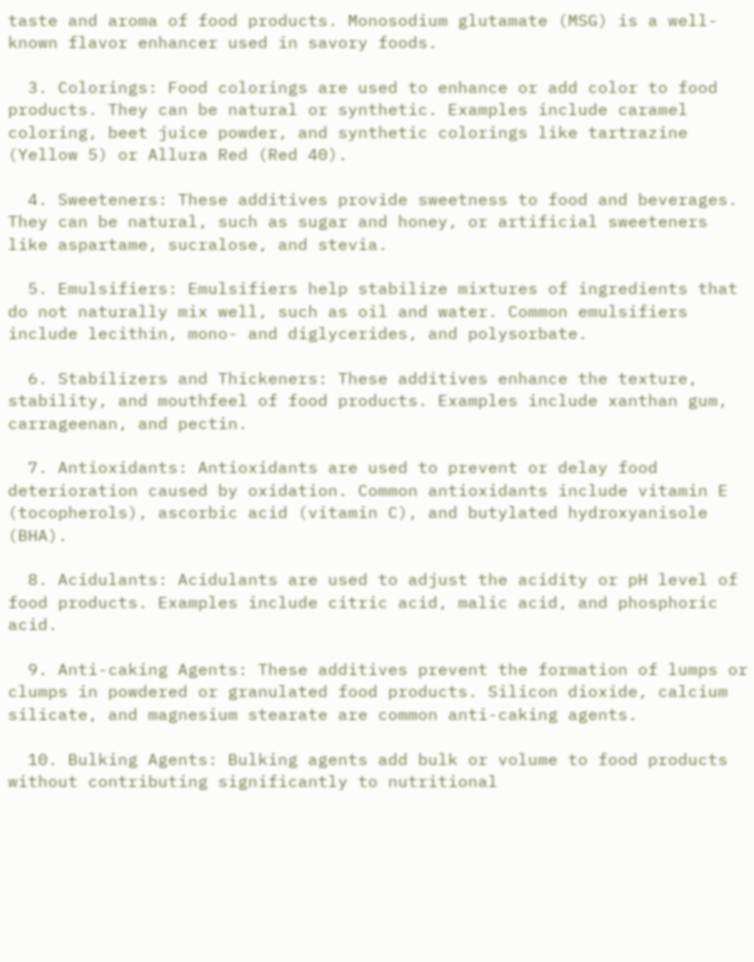taste and aroma of food products. Monosodium glutamate (MSG) is a well-known flavor enhancer used in savory foods.

  3. Colorings: Food colorings are used to enhance or add color to food products. They can be natural or synthetic. Examples include caramel coloring, beet juice powder, and synthetic colorings like tartrazine (Yellow 5) or Allura Red (Red 40).

  4. Sweeteners: These additives provide sweetness to food and beverages. They can be natural, such as sugar and honey, or artificial sweeteners like aspartame, sucralose, and stevia.

  5. Emulsifiers: Emulsifiers help stabilize mixtures of ingredients that do not naturally mix well, such as oil and water. Common emulsifiers include lecithin, mono- and diglycerides, and polysorbate.

  6. Stabilizers and Thickeners: These additives enhance the texture, stability, and mouthfeel of food products. Examples include xanthan gum, carrageenan, and pectin.

  7. Antioxidants: Antioxidants are used to prevent or delay food deterioration caused by oxidation. Common antioxidants include vitamin E (tocopherols), ascorbic acid (vitamin C), and butylated hydroxyanisole (BHA).

  8. Acidulants: Acidulants are used to adjust the acidity or pH level of food products. Examples include citric acid, malic acid, and phosphoric acid.

  9. Anti-caking Agents: These additives prevent the formation of lumps or clumps in powdered or granulated food products. Silicon dioxide, calcium silicate, and magnesium stearate are common anti-caking agents.

  10. Bulking Agents: Bulking agents add bulk or volume to food products without contributing significantly to nutritional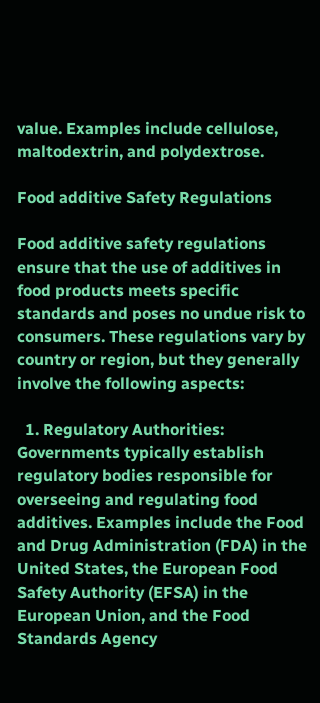value. Examples include cellulose, maltodextrin, and polydextrose.

Food additive Safety Regulations

Food additive safety regulations ensure that the use of additives in food products meets specific standards and poses no undue risk to consumers. These regulations vary by country or region, but they generally involve the following aspects:

  1. Regulatory Authorities: Governments typically establish regulatory bodies responsible for overseeing and regulating food additives. Examples include the Food and Drug Administration (FDA) in the United States, the European Food Safety Authority (EFSA) in the European Union, and the Food Standards Agency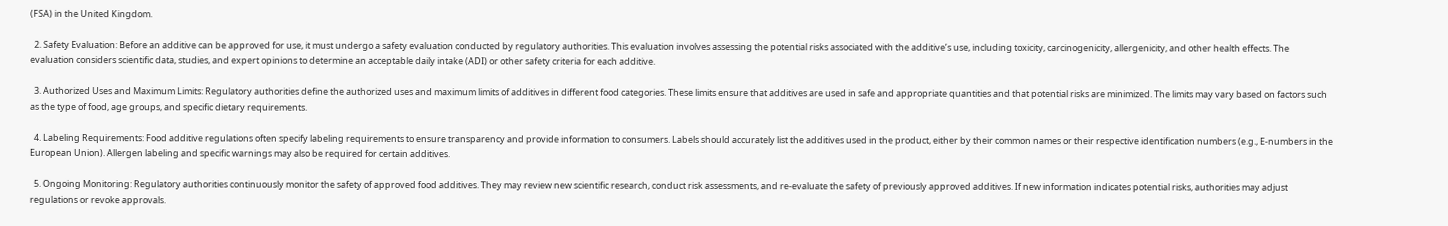(FSA) in the United Kingdom.

  2. Safety Evaluation: Before an additive can be approved for use, it must undergo a safety evaluation conducted by regulatory authorities. This evaluation involves assessing the potential risks associated with the additive’s use, including toxicity, carcinogenicity, allergenicity, and other health effects. The evaluation considers scientific data, studies, and expert opinions to determine an acceptable daily intake (ADI) or other safety criteria for each additive.

  3. Authorized Uses and Maximum Limits: Regulatory authorities define the authorized uses and maximum limits of additives in different food categories. These limits ensure that additives are used in safe and appropriate quantities and that potential risks are minimized. The limits may vary based on factors such as the type of food, age groups, and specific dietary requirements.

  4. Labeling Requirements: Food additive regulations often specify labeling requirements to ensure transparency and provide information to consumers. Labels should accurately list the additives used in the product, either by their common names or their respective identification numbers (e.g., E-numbers in the European Union). Allergen labeling and specific warnings may also be required for certain additives.

  5. Ongoing Monitoring: Regulatory authorities continuously monitor the safety of approved food additives. They may review new scientific research, conduct risk assessments, and re-evaluate the safety of previously approved additives. If new information indicates potential risks, authorities may adjust regulations or revoke approvals.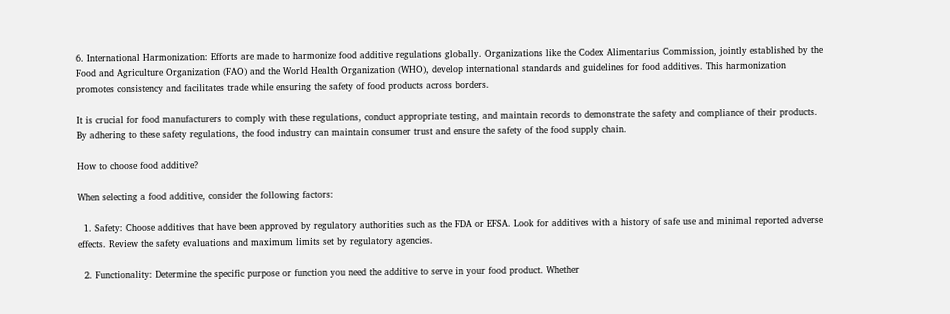6. International Harmonization: Efforts are made to harmonize food additive regulations globally. Organizations like the Codex Alimentarius Commission, jointly established by the Food and Agriculture Organization (FAO) and the World Health Organization (WHO), develop international standards and guidelines for food additives. This harmonization promotes consistency and facilitates trade while ensuring the safety of food products across borders.

It is crucial for food manufacturers to comply with these regulations, conduct appropriate testing, and maintain records to demonstrate the safety and compliance of their products. By adhering to these safety regulations, the food industry can maintain consumer trust and ensure the safety of the food supply chain.

How to choose food additive?

When selecting a food additive, consider the following factors:

  1. Safety: Choose additives that have been approved by regulatory authorities such as the FDA or EFSA. Look for additives with a history of safe use and minimal reported adverse effects. Review the safety evaluations and maximum limits set by regulatory agencies.

  2. Functionality: Determine the specific purpose or function you need the additive to serve in your food product. Whether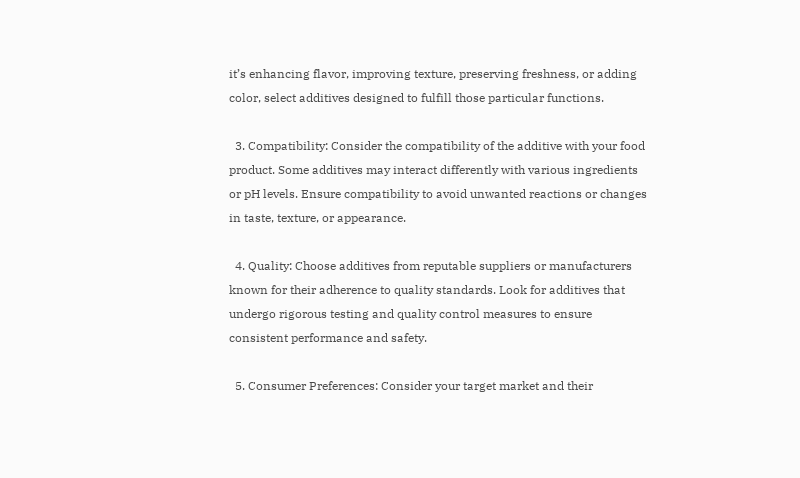it’s enhancing flavor, improving texture, preserving freshness, or adding color, select additives designed to fulfill those particular functions.

  3. Compatibility: Consider the compatibility of the additive with your food product. Some additives may interact differently with various ingredients or pH levels. Ensure compatibility to avoid unwanted reactions or changes in taste, texture, or appearance.

  4. Quality: Choose additives from reputable suppliers or manufacturers known for their adherence to quality standards. Look for additives that undergo rigorous testing and quality control measures to ensure consistent performance and safety.

  5. Consumer Preferences: Consider your target market and their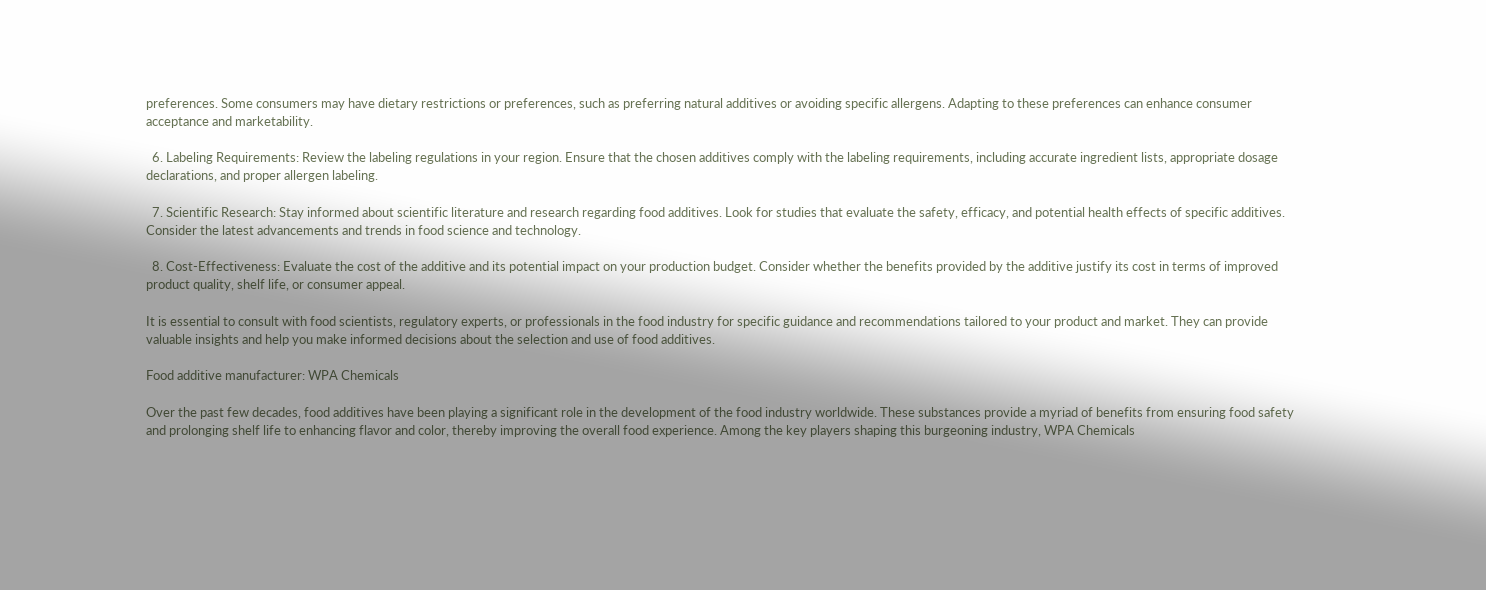preferences. Some consumers may have dietary restrictions or preferences, such as preferring natural additives or avoiding specific allergens. Adapting to these preferences can enhance consumer acceptance and marketability.

  6. Labeling Requirements: Review the labeling regulations in your region. Ensure that the chosen additives comply with the labeling requirements, including accurate ingredient lists, appropriate dosage declarations, and proper allergen labeling.

  7. Scientific Research: Stay informed about scientific literature and research regarding food additives. Look for studies that evaluate the safety, efficacy, and potential health effects of specific additives. Consider the latest advancements and trends in food science and technology.

  8. Cost-Effectiveness: Evaluate the cost of the additive and its potential impact on your production budget. Consider whether the benefits provided by the additive justify its cost in terms of improved product quality, shelf life, or consumer appeal.

It is essential to consult with food scientists, regulatory experts, or professionals in the food industry for specific guidance and recommendations tailored to your product and market. They can provide valuable insights and help you make informed decisions about the selection and use of food additives.

Food additive manufacturer: WPA Chemicals

Over the past few decades, food additives have been playing a significant role in the development of the food industry worldwide. These substances provide a myriad of benefits from ensuring food safety and prolonging shelf life to enhancing flavor and color, thereby improving the overall food experience. Among the key players shaping this burgeoning industry, WPA Chemicals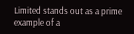Limited stands out as a prime example of a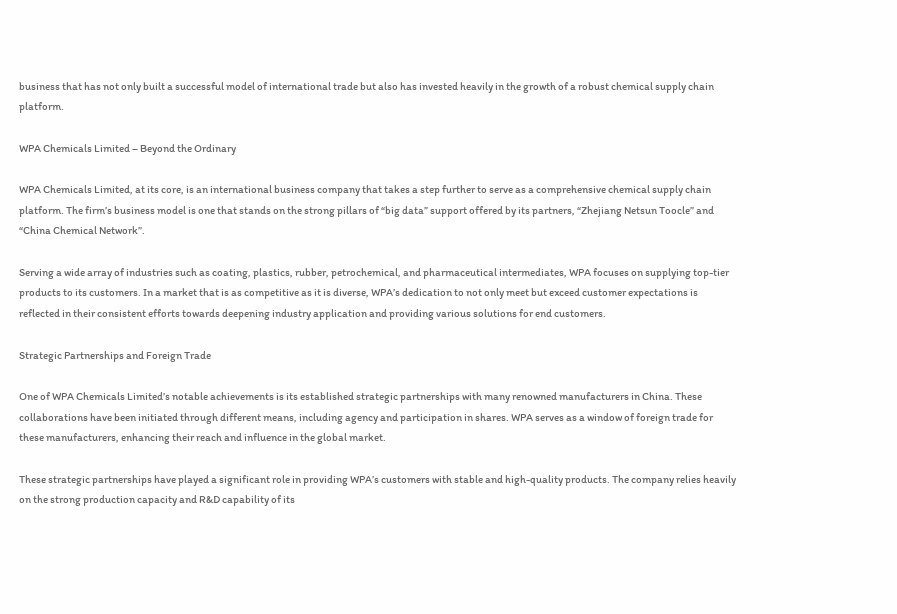business that has not only built a successful model of international trade but also has invested heavily in the growth of a robust chemical supply chain platform.

WPA Chemicals Limited – Beyond the Ordinary

WPA Chemicals Limited, at its core, is an international business company that takes a step further to serve as a comprehensive chemical supply chain platform. The firm’s business model is one that stands on the strong pillars of “big data” support offered by its partners, “Zhejiang Netsun Toocle” and “China Chemical Network”.

Serving a wide array of industries such as coating, plastics, rubber, petrochemical, and pharmaceutical intermediates, WPA focuses on supplying top-tier products to its customers. In a market that is as competitive as it is diverse, WPA’s dedication to not only meet but exceed customer expectations is reflected in their consistent efforts towards deepening industry application and providing various solutions for end customers.

Strategic Partnerships and Foreign Trade

One of WPA Chemicals Limited’s notable achievements is its established strategic partnerships with many renowned manufacturers in China. These collaborations have been initiated through different means, including agency and participation in shares. WPA serves as a window of foreign trade for these manufacturers, enhancing their reach and influence in the global market.

These strategic partnerships have played a significant role in providing WPA’s customers with stable and high-quality products. The company relies heavily on the strong production capacity and R&D capability of its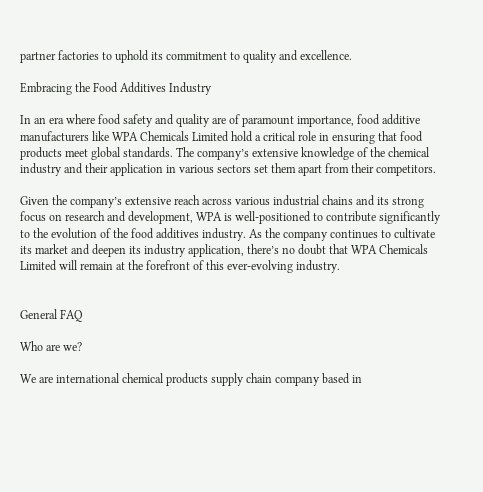partner factories to uphold its commitment to quality and excellence.

Embracing the Food Additives Industry

In an era where food safety and quality are of paramount importance, food additive manufacturers like WPA Chemicals Limited hold a critical role in ensuring that food products meet global standards. The company’s extensive knowledge of the chemical industry and their application in various sectors set them apart from their competitors.

Given the company’s extensive reach across various industrial chains and its strong focus on research and development, WPA is well-positioned to contribute significantly to the evolution of the food additives industry. As the company continues to cultivate its market and deepen its industry application, there’s no doubt that WPA Chemicals Limited will remain at the forefront of this ever-evolving industry.


General FAQ

Who are we?

We are international chemical products supply chain company based in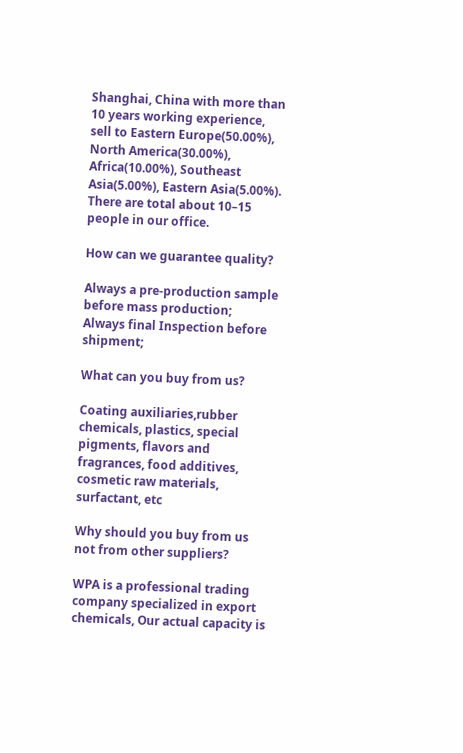Shanghai, China with more than 10 years working experience, sell to Eastern Europe(50.00%), North America(30.00%), Africa(10.00%), Southeast Asia(5.00%), Eastern Asia(5.00%). There are total about 10–15 people in our office.

How can we guarantee quality?

Always a pre-production sample before mass production;
Always final Inspection before shipment;

What can you buy from us?

Coating auxiliaries,rubber chemicals, plastics, special pigments, flavors and fragrances, food additives, cosmetic raw materials, surfactant, etc

Why should you buy from us not from other suppliers?

WPA is a professional trading company specialized in export chemicals, Our actual capacity is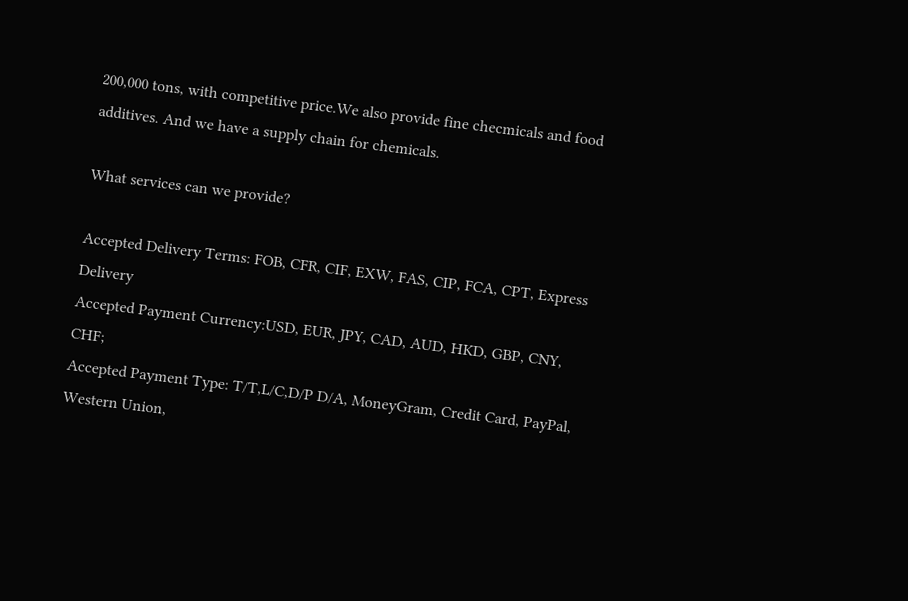200,000 tons, with competitive price.We also provide fine checmicals and food additives. And we have a supply chain for chemicals.

What services can we provide?

Accepted Delivery Terms: FOB, CFR, CIF, EXW, FAS, CIP, FCA, CPT, Express Delivery
Accepted Payment Currency:USD, EUR, JPY, CAD, AUD, HKD, GBP, CNY, CHF;
Accepted Payment Type: T/T,L/C,D/P D/A, MoneyGram, Credit Card, PayPal, Western Union,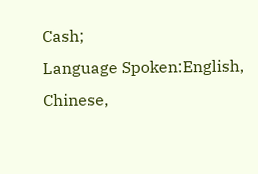Cash;
Language Spoken:English, Chinese,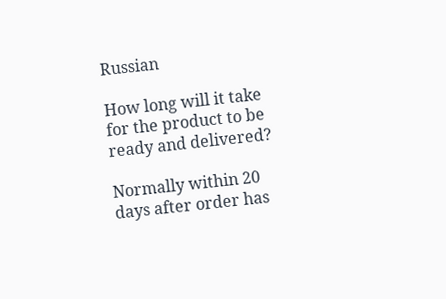Russian

How long will it take for the product to be ready and delivered?

Normally within 20 days after order has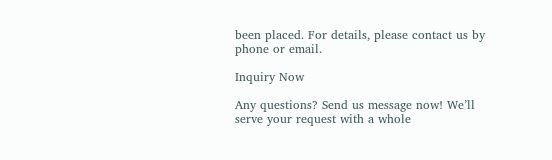been placed. For details, please contact us by phone or email.

Inquiry Now

Any questions? Send us message now! We’ll serve your request with a whole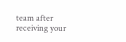team after receiving your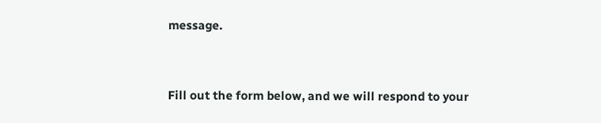message.


Fill out the form below, and we will respond to your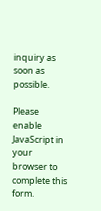inquiry as soon as possible.

Please enable JavaScript in your browser to complete this form.